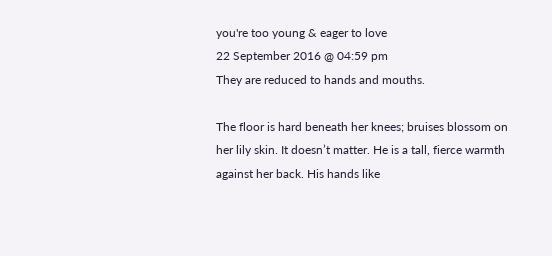you're too young & eager to love
22 September 2016 @ 04:59 pm
They are reduced to hands and mouths.

The floor is hard beneath her knees; bruises blossom on her lily skin. It doesn’t matter. He is a tall, fierce warmth against her back. His hands like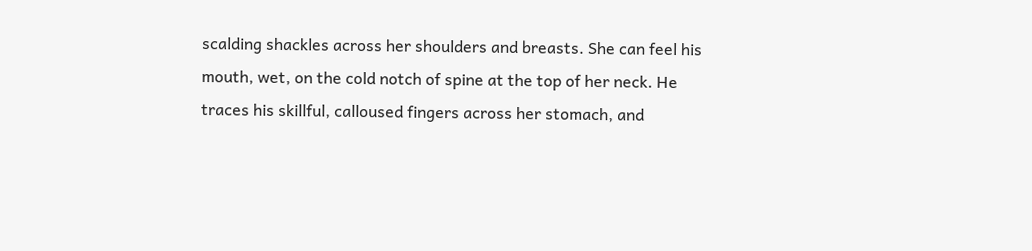scalding shackles across her shoulders and breasts. She can feel his mouth, wet, on the cold notch of spine at the top of her neck. He traces his skillful, calloused fingers across her stomach, and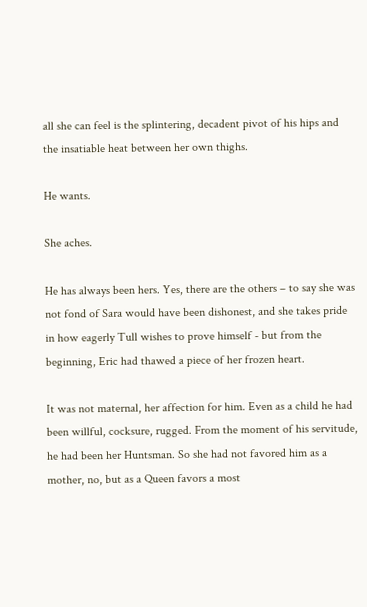all she can feel is the splintering, decadent pivot of his hips and the insatiable heat between her own thighs.

He wants.

She aches.

He has always been hers. Yes, there are the others – to say she was not fond of Sara would have been dishonest, and she takes pride in how eagerly Tull wishes to prove himself - but from the beginning, Eric had thawed a piece of her frozen heart.

It was not maternal, her affection for him. Even as a child he had been willful, cocksure, rugged. From the moment of his servitude, he had been her Huntsman. So she had not favored him as a mother, no, but as a Queen favors a most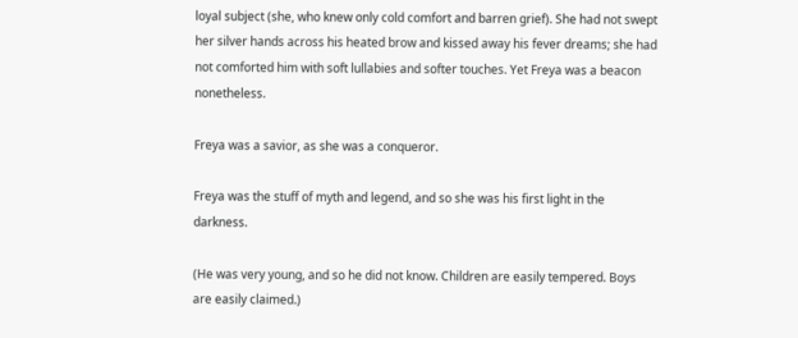loyal subject (she, who knew only cold comfort and barren grief). She had not swept her silver hands across his heated brow and kissed away his fever dreams; she had not comforted him with soft lullabies and softer touches. Yet Freya was a beacon nonetheless.

Freya was a savior, as she was a conqueror.

Freya was the stuff of myth and legend, and so she was his first light in the darkness.

(He was very young, and so he did not know. Children are easily tempered. Boys are easily claimed.)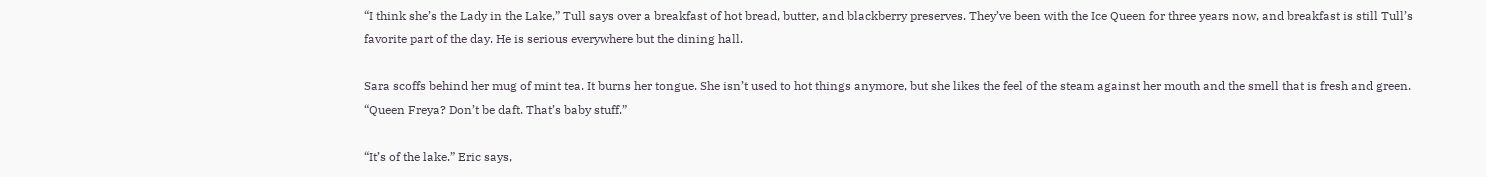“I think she’s the Lady in the Lake,” Tull says over a breakfast of hot bread, butter, and blackberry preserves. They’ve been with the Ice Queen for three years now, and breakfast is still Tull’s favorite part of the day. He is serious everywhere but the dining hall.

Sara scoffs behind her mug of mint tea. It burns her tongue. She isn’t used to hot things anymore, but she likes the feel of the steam against her mouth and the smell that is fresh and green. “Queen Freya? Don’t be daft. That’s baby stuff.”

“It’s of the lake.” Eric says,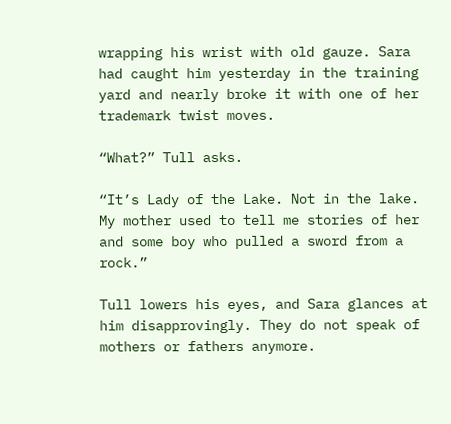wrapping his wrist with old gauze. Sara had caught him yesterday in the training yard and nearly broke it with one of her trademark twist moves.

“What?” Tull asks.

“It’s Lady of the Lake. Not in the lake. My mother used to tell me stories of her and some boy who pulled a sword from a rock.”

Tull lowers his eyes, and Sara glances at him disapprovingly. They do not speak of mothers or fathers anymore.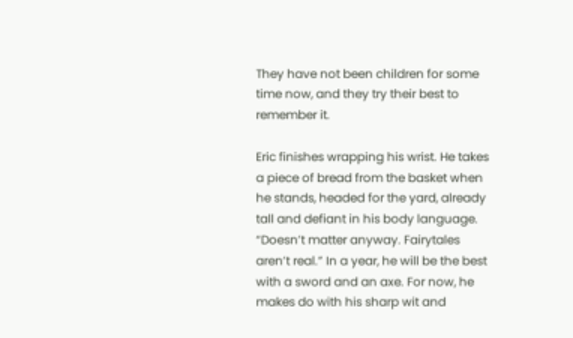They have not been children for some time now, and they try their best to remember it.

Eric finishes wrapping his wrist. He takes a piece of bread from the basket when he stands, headed for the yard, already tall and defiant in his body language. “Doesn’t matter anyway. Fairytales aren’t real.” In a year, he will be the best with a sword and an axe. For now, he makes do with his sharp wit and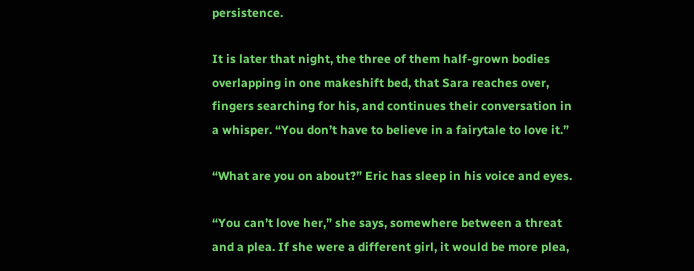persistence.

It is later that night, the three of them half-grown bodies overlapping in one makeshift bed, that Sara reaches over, fingers searching for his, and continues their conversation in a whisper. “You don’t have to believe in a fairytale to love it.”

“What are you on about?” Eric has sleep in his voice and eyes.

“You can’t love her,” she says, somewhere between a threat and a plea. If she were a different girl, it would be more plea,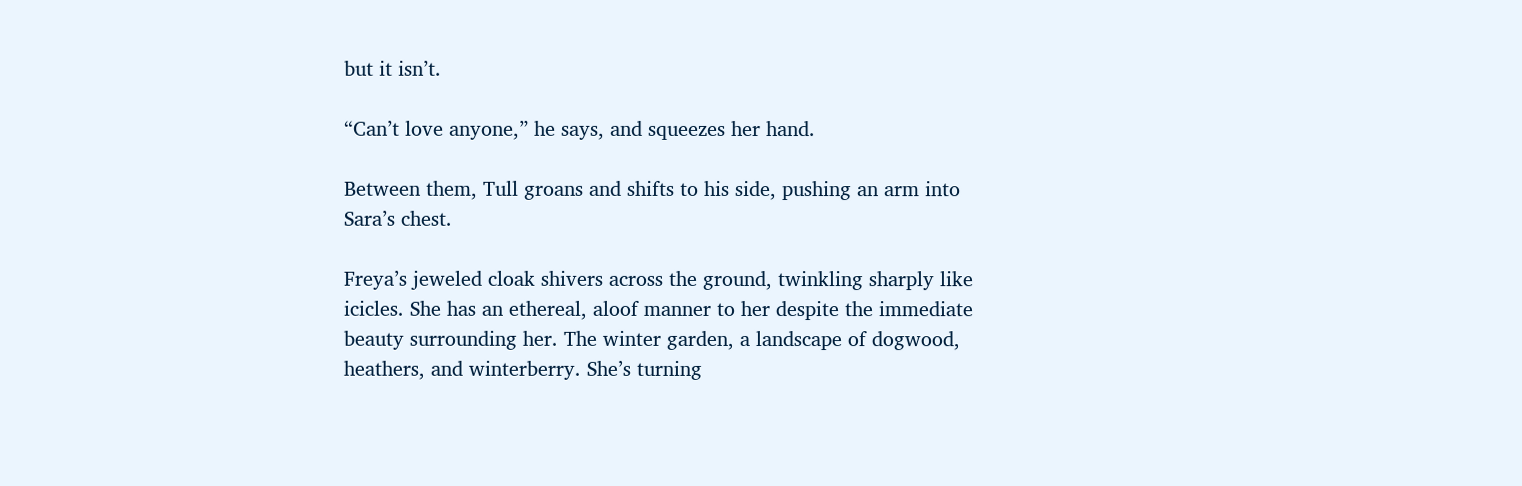but it isn’t.

“Can’t love anyone,” he says, and squeezes her hand.

Between them, Tull groans and shifts to his side, pushing an arm into Sara’s chest.

Freya’s jeweled cloak shivers across the ground, twinkling sharply like icicles. She has an ethereal, aloof manner to her despite the immediate beauty surrounding her. The winter garden, a landscape of dogwood, heathers, and winterberry. She’s turning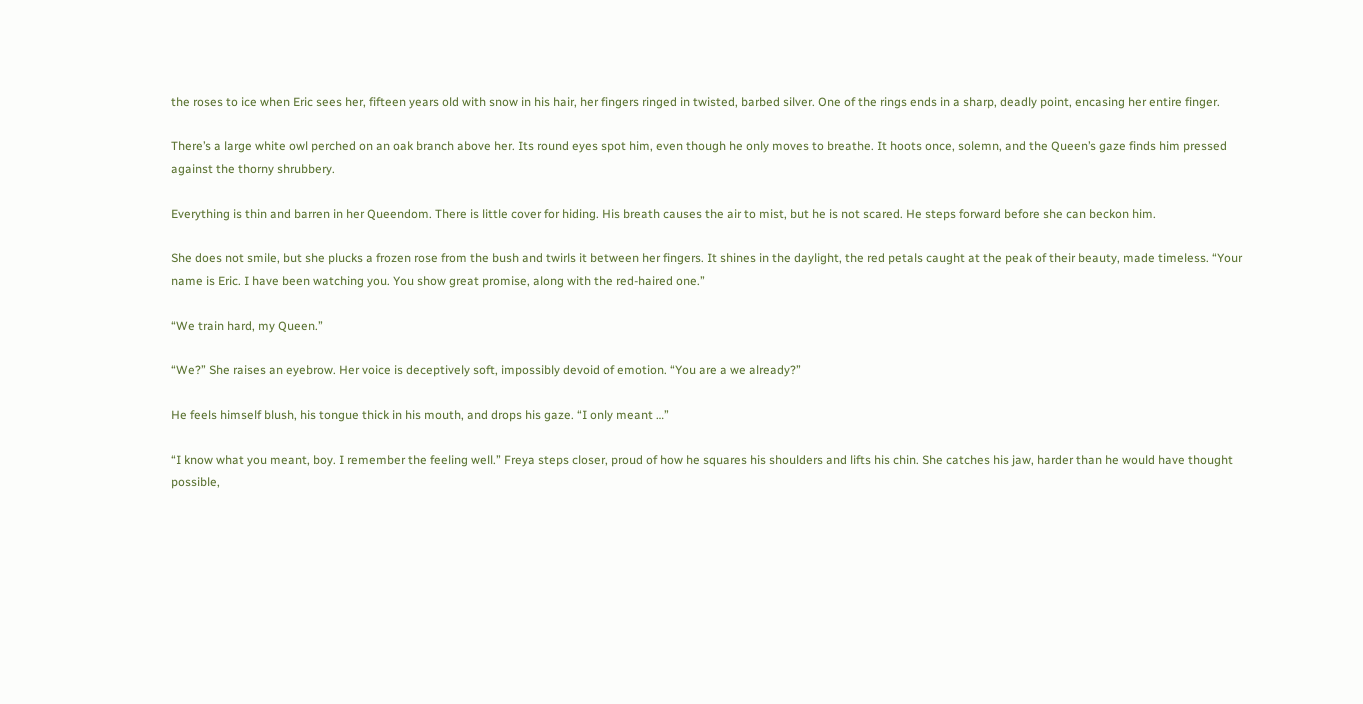the roses to ice when Eric sees her, fifteen years old with snow in his hair, her fingers ringed in twisted, barbed silver. One of the rings ends in a sharp, deadly point, encasing her entire finger.

There’s a large white owl perched on an oak branch above her. Its round eyes spot him, even though he only moves to breathe. It hoots once, solemn, and the Queen’s gaze finds him pressed against the thorny shrubbery.

Everything is thin and barren in her Queendom. There is little cover for hiding. His breath causes the air to mist, but he is not scared. He steps forward before she can beckon him.

She does not smile, but she plucks a frozen rose from the bush and twirls it between her fingers. It shines in the daylight, the red petals caught at the peak of their beauty, made timeless. “Your name is Eric. I have been watching you. You show great promise, along with the red-haired one.”

“We train hard, my Queen.”

“We?” She raises an eyebrow. Her voice is deceptively soft, impossibly devoid of emotion. “You are a we already?”

He feels himself blush, his tongue thick in his mouth, and drops his gaze. “I only meant …”

“I know what you meant, boy. I remember the feeling well.” Freya steps closer, proud of how he squares his shoulders and lifts his chin. She catches his jaw, harder than he would have thought possible,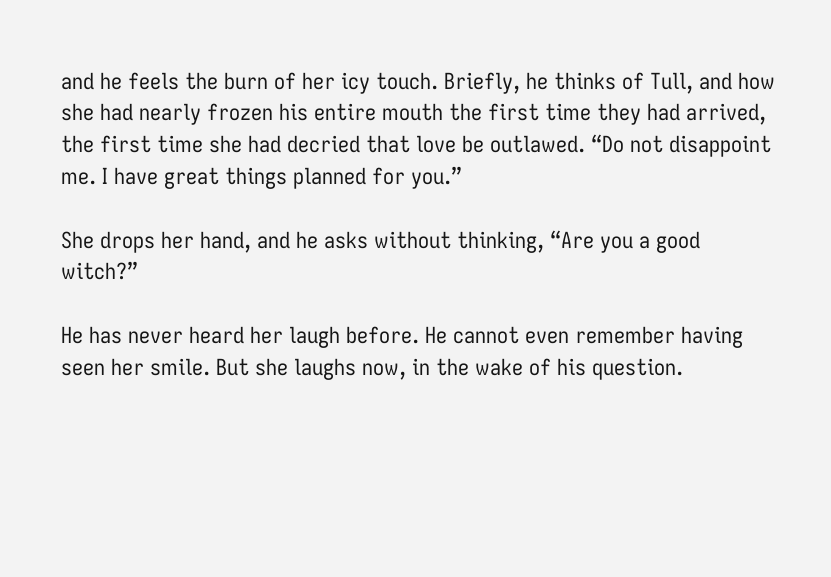and he feels the burn of her icy touch. Briefly, he thinks of Tull, and how she had nearly frozen his entire mouth the first time they had arrived, the first time she had decried that love be outlawed. “Do not disappoint me. I have great things planned for you.”

She drops her hand, and he asks without thinking, “Are you a good witch?”

He has never heard her laugh before. He cannot even remember having seen her smile. But she laughs now, in the wake of his question.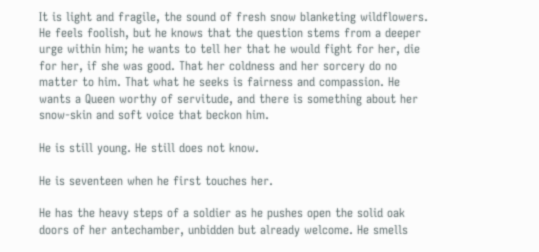It is light and fragile, the sound of fresh snow blanketing wildflowers. He feels foolish, but he knows that the question stems from a deeper urge within him; he wants to tell her that he would fight for her, die for her, if she was good. That her coldness and her sorcery do no matter to him. That what he seeks is fairness and compassion. He wants a Queen worthy of servitude, and there is something about her snow-skin and soft voice that beckon him.

He is still young. He still does not know.

He is seventeen when he first touches her.

He has the heavy steps of a soldier as he pushes open the solid oak doors of her antechamber, unbidden but already welcome. He smells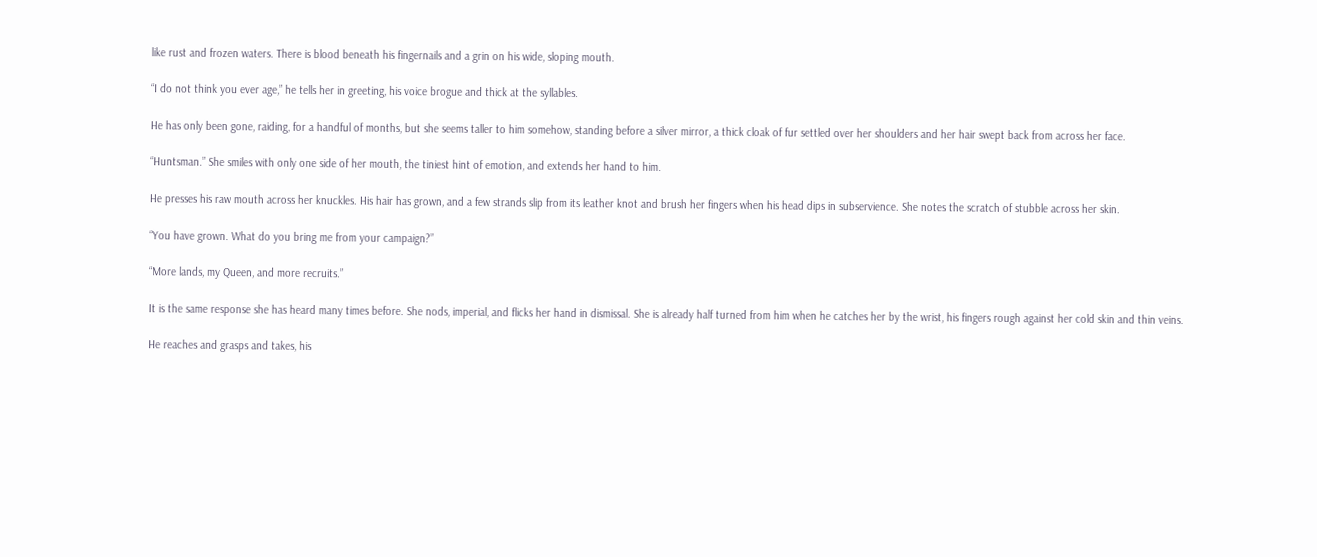like rust and frozen waters. There is blood beneath his fingernails and a grin on his wide, sloping mouth.

“I do not think you ever age,” he tells her in greeting, his voice brogue and thick at the syllables.

He has only been gone, raiding, for a handful of months, but she seems taller to him somehow, standing before a silver mirror, a thick cloak of fur settled over her shoulders and her hair swept back from across her face.

“Huntsman.” She smiles with only one side of her mouth, the tiniest hint of emotion, and extends her hand to him.

He presses his raw mouth across her knuckles. His hair has grown, and a few strands slip from its leather knot and brush her fingers when his head dips in subservience. She notes the scratch of stubble across her skin.

“You have grown. What do you bring me from your campaign?”

“More lands, my Queen, and more recruits.”

It is the same response she has heard many times before. She nods, imperial, and flicks her hand in dismissal. She is already half turned from him when he catches her by the wrist, his fingers rough against her cold skin and thin veins.

He reaches and grasps and takes, his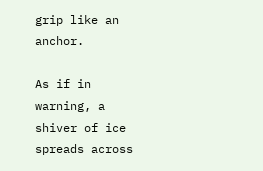grip like an anchor.

As if in warning, a shiver of ice spreads across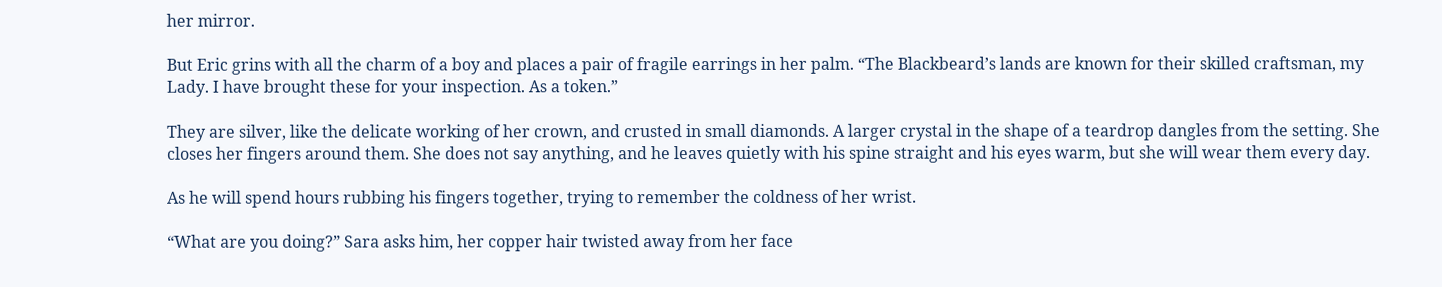her mirror.

But Eric grins with all the charm of a boy and places a pair of fragile earrings in her palm. “The Blackbeard’s lands are known for their skilled craftsman, my Lady. I have brought these for your inspection. As a token.”

They are silver, like the delicate working of her crown, and crusted in small diamonds. A larger crystal in the shape of a teardrop dangles from the setting. She closes her fingers around them. She does not say anything, and he leaves quietly with his spine straight and his eyes warm, but she will wear them every day.

As he will spend hours rubbing his fingers together, trying to remember the coldness of her wrist.

“What are you doing?” Sara asks him, her copper hair twisted away from her face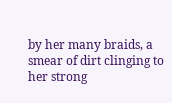by her many braids, a smear of dirt clinging to her strong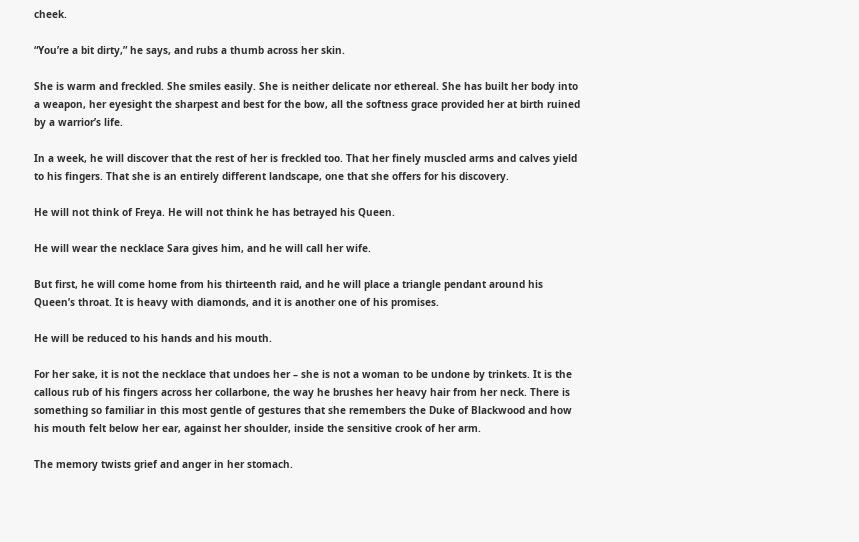cheek.

“You’re a bit dirty,” he says, and rubs a thumb across her skin.

She is warm and freckled. She smiles easily. She is neither delicate nor ethereal. She has built her body into a weapon, her eyesight the sharpest and best for the bow, all the softness grace provided her at birth ruined by a warrior’s life.

In a week, he will discover that the rest of her is freckled too. That her finely muscled arms and calves yield to his fingers. That she is an entirely different landscape, one that she offers for his discovery.

He will not think of Freya. He will not think he has betrayed his Queen.

He will wear the necklace Sara gives him, and he will call her wife.

But first, he will come home from his thirteenth raid, and he will place a triangle pendant around his Queen’s throat. It is heavy with diamonds, and it is another one of his promises.

He will be reduced to his hands and his mouth.

For her sake, it is not the necklace that undoes her – she is not a woman to be undone by trinkets. It is the callous rub of his fingers across her collarbone, the way he brushes her heavy hair from her neck. There is something so familiar in this most gentle of gestures that she remembers the Duke of Blackwood and how his mouth felt below her ear, against her shoulder, inside the sensitive crook of her arm.

The memory twists grief and anger in her stomach.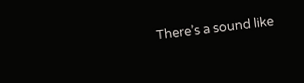There’s a sound like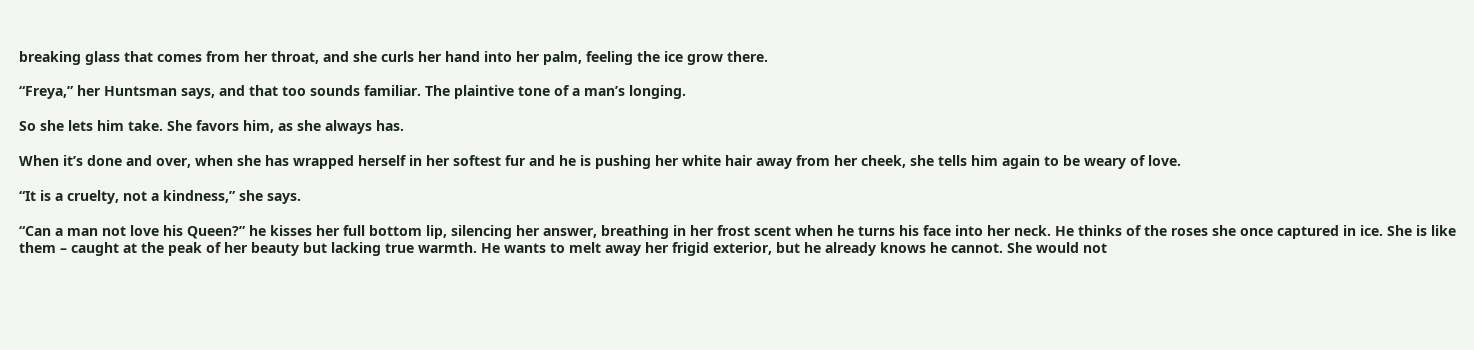breaking glass that comes from her throat, and she curls her hand into her palm, feeling the ice grow there.

“Freya,” her Huntsman says, and that too sounds familiar. The plaintive tone of a man’s longing.

So she lets him take. She favors him, as she always has.

When it’s done and over, when she has wrapped herself in her softest fur and he is pushing her white hair away from her cheek, she tells him again to be weary of love.

“It is a cruelty, not a kindness,” she says.

“Can a man not love his Queen?” he kisses her full bottom lip, silencing her answer, breathing in her frost scent when he turns his face into her neck. He thinks of the roses she once captured in ice. She is like them – caught at the peak of her beauty but lacking true warmth. He wants to melt away her frigid exterior, but he already knows he cannot. She would not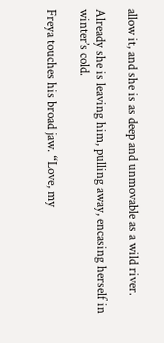allow it, and she is as deep and unmovable as a wild river.

Already she is leaving him, pulling away, encasing herself in winter’s cold.

Freya touches his broad jaw. “Love, my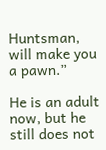Huntsman, will make you a pawn.”

He is an adult now, but he still does not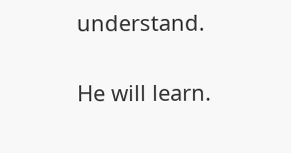understand.

He will learn.